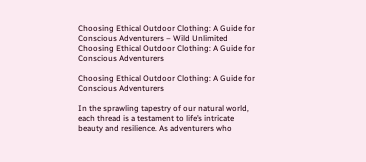Choosing Ethical Outdoor Clothing: A Guide for Conscious Adventurers – Wild Unlimited
Choosing Ethical Outdoor Clothing: A Guide for Conscious Adventurers

Choosing Ethical Outdoor Clothing: A Guide for Conscious Adventurers

In the sprawling tapestry of our natural world, each thread is a testament to life’s intricate beauty and resilience. As adventurers who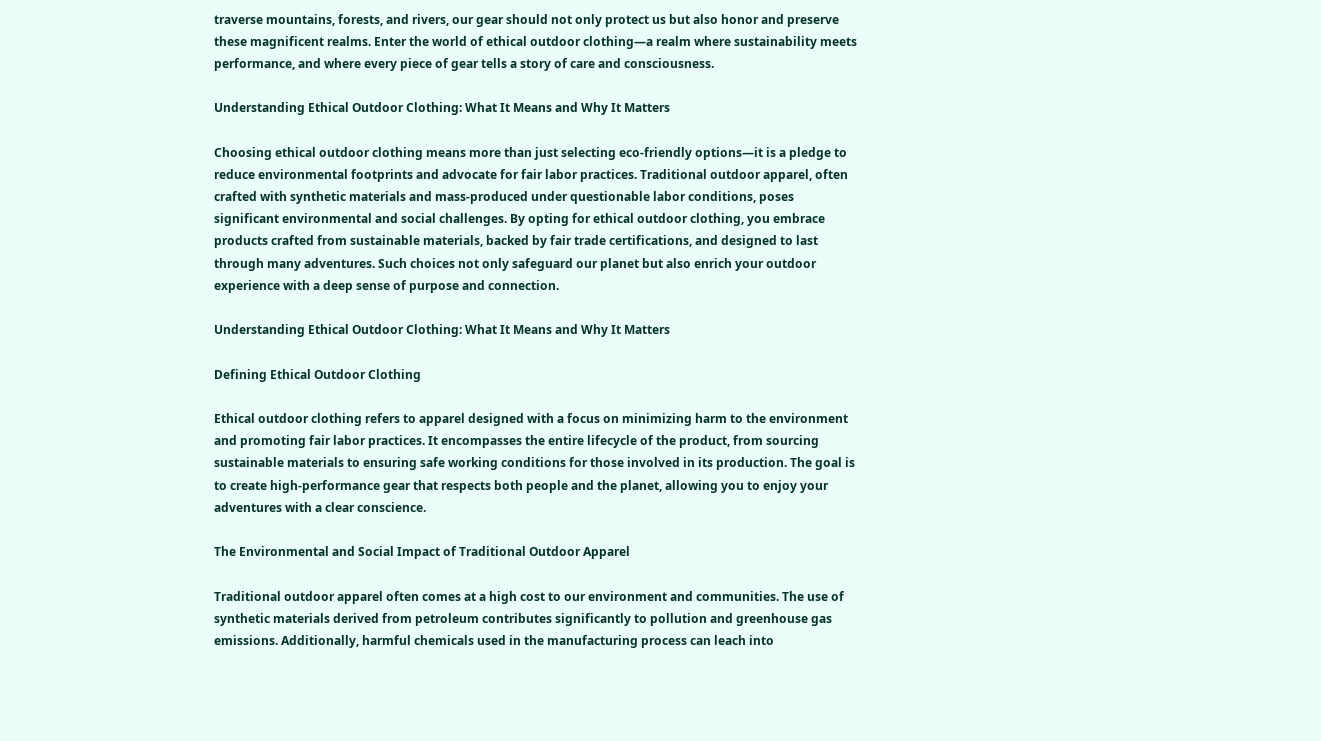traverse mountains, forests, and rivers, our gear should not only protect us but also honor and preserve these magnificent realms. Enter the world of ethical outdoor clothing—a realm where sustainability meets performance, and where every piece of gear tells a story of care and consciousness.

Understanding Ethical Outdoor Clothing: What It Means and Why It Matters

Choosing ethical outdoor clothing means more than just selecting eco-friendly options—it is a pledge to reduce environmental footprints and advocate for fair labor practices. Traditional outdoor apparel, often crafted with synthetic materials and mass-produced under questionable labor conditions, poses significant environmental and social challenges. By opting for ethical outdoor clothing, you embrace products crafted from sustainable materials, backed by fair trade certifications, and designed to last through many adventures. Such choices not only safeguard our planet but also enrich your outdoor experience with a deep sense of purpose and connection.

Understanding Ethical Outdoor Clothing: What It Means and Why It Matters

Defining Ethical Outdoor Clothing

Ethical outdoor clothing refers to apparel designed with a focus on minimizing harm to the environment and promoting fair labor practices. It encompasses the entire lifecycle of the product, from sourcing sustainable materials to ensuring safe working conditions for those involved in its production. The goal is to create high-performance gear that respects both people and the planet, allowing you to enjoy your adventures with a clear conscience.

The Environmental and Social Impact of Traditional Outdoor Apparel

Traditional outdoor apparel often comes at a high cost to our environment and communities. The use of synthetic materials derived from petroleum contributes significantly to pollution and greenhouse gas emissions. Additionally, harmful chemicals used in the manufacturing process can leach into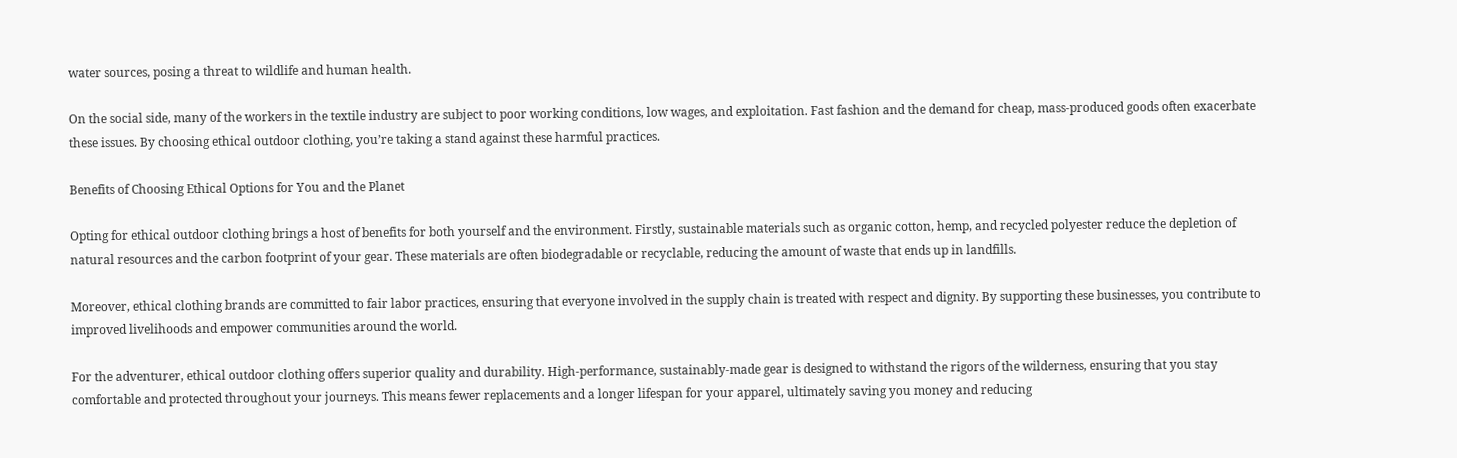water sources, posing a threat to wildlife and human health.

On the social side, many of the workers in the textile industry are subject to poor working conditions, low wages, and exploitation. Fast fashion and the demand for cheap, mass-produced goods often exacerbate these issues. By choosing ethical outdoor clothing, you’re taking a stand against these harmful practices.

Benefits of Choosing Ethical Options for You and the Planet

Opting for ethical outdoor clothing brings a host of benefits for both yourself and the environment. Firstly, sustainable materials such as organic cotton, hemp, and recycled polyester reduce the depletion of natural resources and the carbon footprint of your gear. These materials are often biodegradable or recyclable, reducing the amount of waste that ends up in landfills.

Moreover, ethical clothing brands are committed to fair labor practices, ensuring that everyone involved in the supply chain is treated with respect and dignity. By supporting these businesses, you contribute to improved livelihoods and empower communities around the world.

For the adventurer, ethical outdoor clothing offers superior quality and durability. High-performance, sustainably-made gear is designed to withstand the rigors of the wilderness, ensuring that you stay comfortable and protected throughout your journeys. This means fewer replacements and a longer lifespan for your apparel, ultimately saving you money and reducing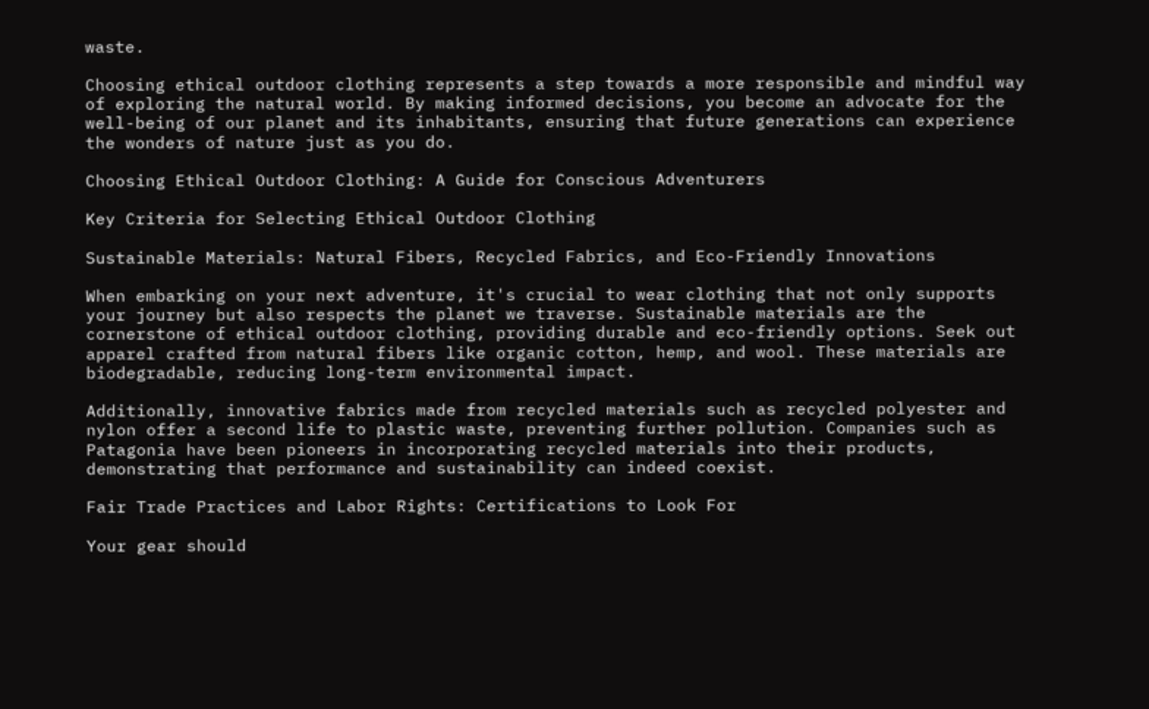waste.

Choosing ethical outdoor clothing represents a step towards a more responsible and mindful way of exploring the natural world. By making informed decisions, you become an advocate for the well-being of our planet and its inhabitants, ensuring that future generations can experience the wonders of nature just as you do.

Choosing Ethical Outdoor Clothing: A Guide for Conscious Adventurers

Key Criteria for Selecting Ethical Outdoor Clothing

Sustainable Materials: Natural Fibers, Recycled Fabrics, and Eco-Friendly Innovations

When embarking on your next adventure, it's crucial to wear clothing that not only supports your journey but also respects the planet we traverse. Sustainable materials are the cornerstone of ethical outdoor clothing, providing durable and eco-friendly options. Seek out apparel crafted from natural fibers like organic cotton, hemp, and wool. These materials are biodegradable, reducing long-term environmental impact.

Additionally, innovative fabrics made from recycled materials such as recycled polyester and nylon offer a second life to plastic waste, preventing further pollution. Companies such as Patagonia have been pioneers in incorporating recycled materials into their products, demonstrating that performance and sustainability can indeed coexist.

Fair Trade Practices and Labor Rights: Certifications to Look For

Your gear should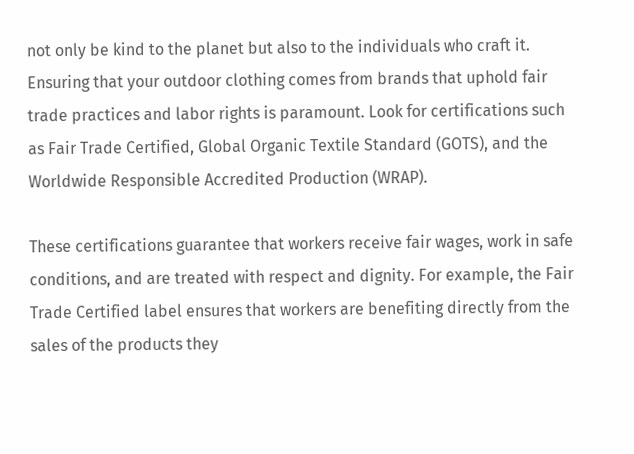not only be kind to the planet but also to the individuals who craft it. Ensuring that your outdoor clothing comes from brands that uphold fair trade practices and labor rights is paramount. Look for certifications such as Fair Trade Certified, Global Organic Textile Standard (GOTS), and the Worldwide Responsible Accredited Production (WRAP).

These certifications guarantee that workers receive fair wages, work in safe conditions, and are treated with respect and dignity. For example, the Fair Trade Certified label ensures that workers are benefiting directly from the sales of the products they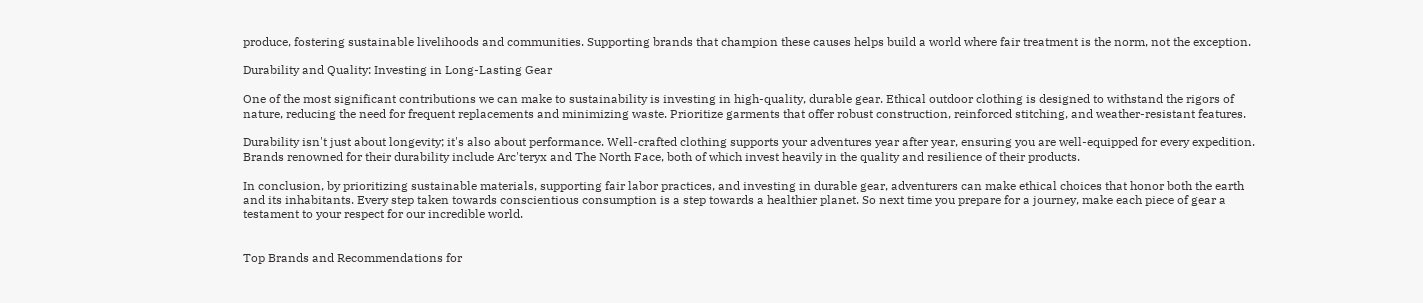produce, fostering sustainable livelihoods and communities. Supporting brands that champion these causes helps build a world where fair treatment is the norm, not the exception.

Durability and Quality: Investing in Long-Lasting Gear

One of the most significant contributions we can make to sustainability is investing in high-quality, durable gear. Ethical outdoor clothing is designed to withstand the rigors of nature, reducing the need for frequent replacements and minimizing waste. Prioritize garments that offer robust construction, reinforced stitching, and weather-resistant features.

Durability isn't just about longevity; it's also about performance. Well-crafted clothing supports your adventures year after year, ensuring you are well-equipped for every expedition. Brands renowned for their durability include Arc'teryx and The North Face, both of which invest heavily in the quality and resilience of their products.

In conclusion, by prioritizing sustainable materials, supporting fair labor practices, and investing in durable gear, adventurers can make ethical choices that honor both the earth and its inhabitants. Every step taken towards conscientious consumption is a step towards a healthier planet. So next time you prepare for a journey, make each piece of gear a testament to your respect for our incredible world.


Top Brands and Recommendations for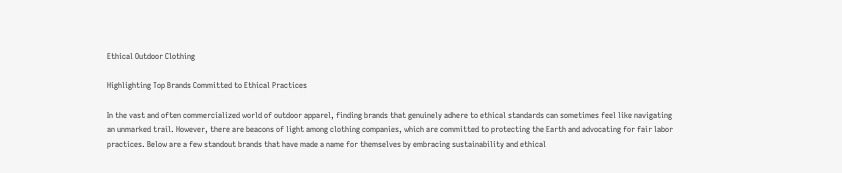Ethical Outdoor Clothing

Highlighting Top Brands Committed to Ethical Practices

In the vast and often commercialized world of outdoor apparel, finding brands that genuinely adhere to ethical standards can sometimes feel like navigating an unmarked trail. However, there are beacons of light among clothing companies, which are committed to protecting the Earth and advocating for fair labor practices. Below are a few standout brands that have made a name for themselves by embracing sustainability and ethical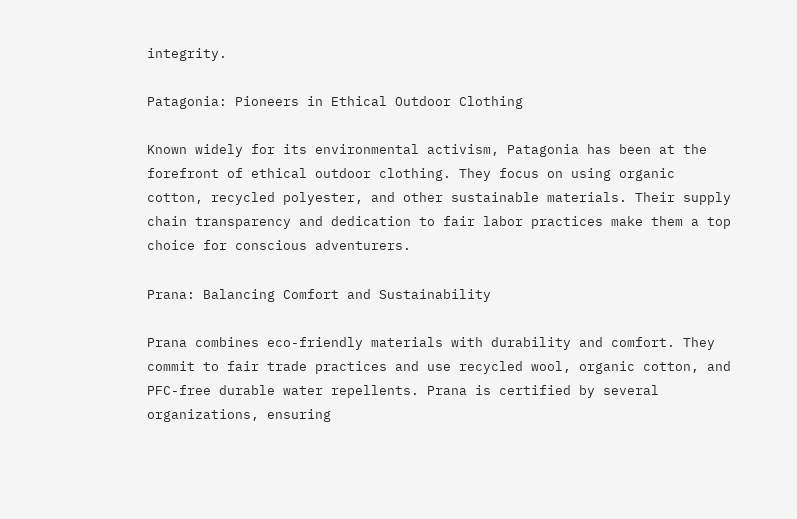integrity.

Patagonia: Pioneers in Ethical Outdoor Clothing

Known widely for its environmental activism, Patagonia has been at the forefront of ethical outdoor clothing. They focus on using organic cotton, recycled polyester, and other sustainable materials. Their supply chain transparency and dedication to fair labor practices make them a top choice for conscious adventurers.

Prana: Balancing Comfort and Sustainability

Prana combines eco-friendly materials with durability and comfort. They commit to fair trade practices and use recycled wool, organic cotton, and PFC-free durable water repellents. Prana is certified by several organizations, ensuring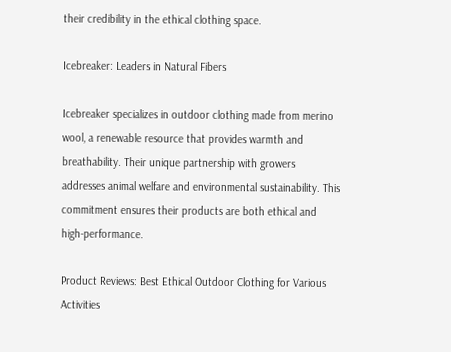their credibility in the ethical clothing space.

Icebreaker: Leaders in Natural Fibers

Icebreaker specializes in outdoor clothing made from merino wool, a renewable resource that provides warmth and breathability. Their unique partnership with growers addresses animal welfare and environmental sustainability. This commitment ensures their products are both ethical and high-performance.

Product Reviews: Best Ethical Outdoor Clothing for Various Activities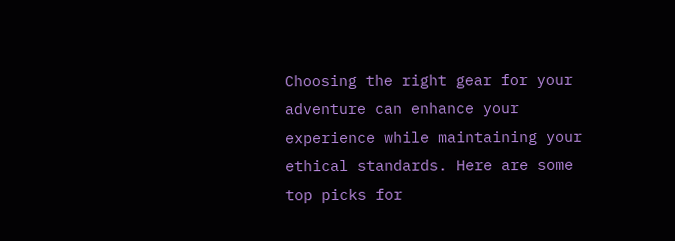Choosing the right gear for your adventure can enhance your experience while maintaining your ethical standards. Here are some top picks for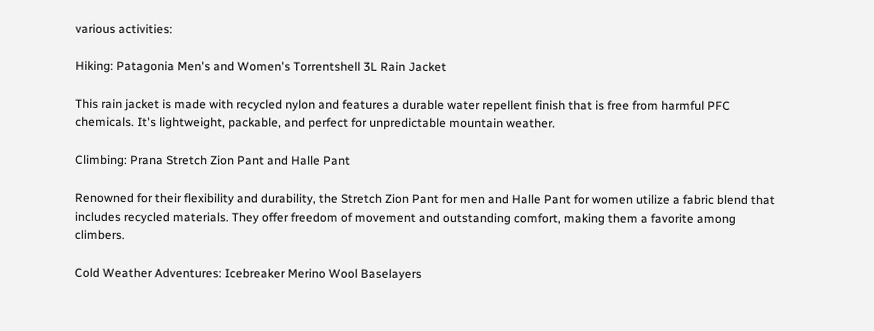various activities:

Hiking: Patagonia Men's and Women's Torrentshell 3L Rain Jacket

This rain jacket is made with recycled nylon and features a durable water repellent finish that is free from harmful PFC chemicals. It's lightweight, packable, and perfect for unpredictable mountain weather.

Climbing: Prana Stretch Zion Pant and Halle Pant

Renowned for their flexibility and durability, the Stretch Zion Pant for men and Halle Pant for women utilize a fabric blend that includes recycled materials. They offer freedom of movement and outstanding comfort, making them a favorite among climbers.

Cold Weather Adventures: Icebreaker Merino Wool Baselayers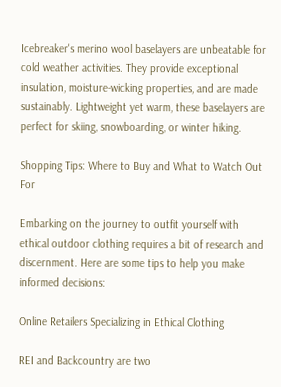Icebreaker's merino wool baselayers are unbeatable for cold weather activities. They provide exceptional insulation, moisture-wicking properties, and are made sustainably. Lightweight yet warm, these baselayers are perfect for skiing, snowboarding, or winter hiking.

Shopping Tips: Where to Buy and What to Watch Out For

Embarking on the journey to outfit yourself with ethical outdoor clothing requires a bit of research and discernment. Here are some tips to help you make informed decisions:

Online Retailers Specializing in Ethical Clothing

REI and Backcountry are two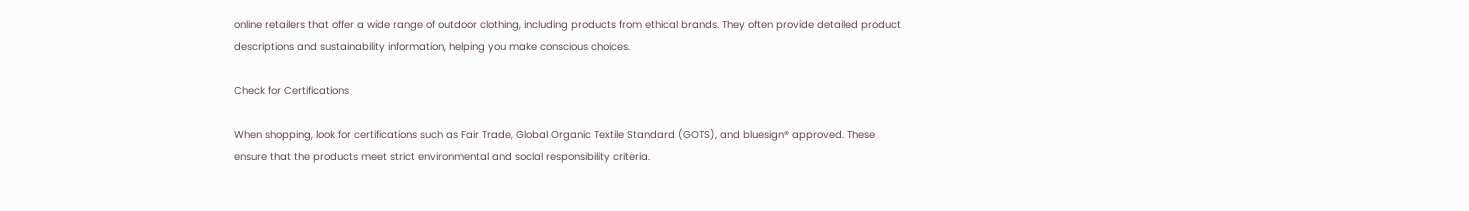online retailers that offer a wide range of outdoor clothing, including products from ethical brands. They often provide detailed product descriptions and sustainability information, helping you make conscious choices.

Check for Certifications

When shopping, look for certifications such as Fair Trade, Global Organic Textile Standard (GOTS), and bluesign® approved. These ensure that the products meet strict environmental and social responsibility criteria.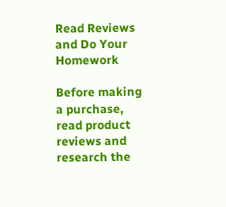Read Reviews and Do Your Homework

Before making a purchase, read product reviews and research the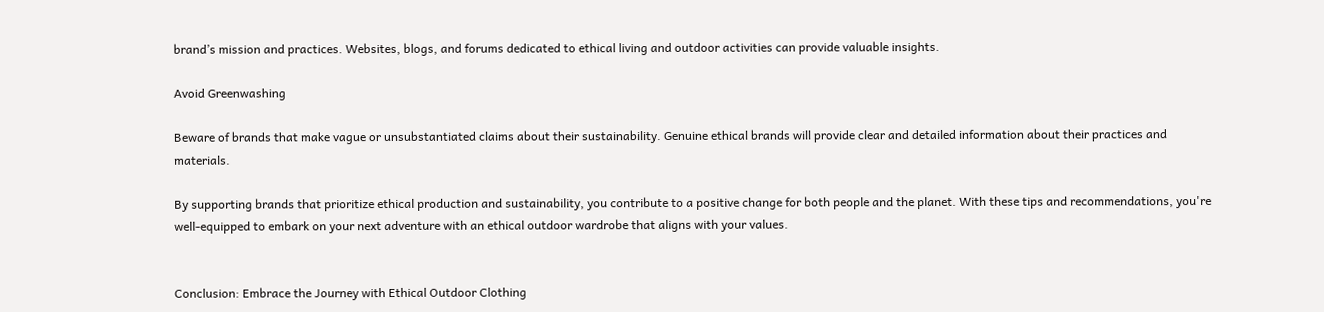brand’s mission and practices. Websites, blogs, and forums dedicated to ethical living and outdoor activities can provide valuable insights.

Avoid Greenwashing

Beware of brands that make vague or unsubstantiated claims about their sustainability. Genuine ethical brands will provide clear and detailed information about their practices and materials.

By supporting brands that prioritize ethical production and sustainability, you contribute to a positive change for both people and the planet. With these tips and recommendations, you're well-equipped to embark on your next adventure with an ethical outdoor wardrobe that aligns with your values.


Conclusion: Embrace the Journey with Ethical Outdoor Clothing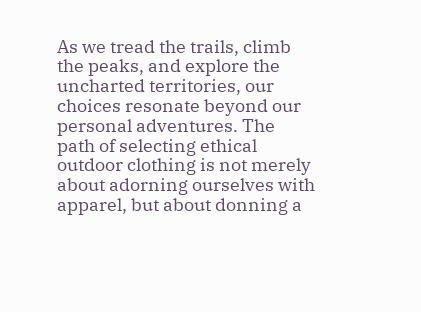As we tread the trails, climb the peaks, and explore the uncharted territories, our choices resonate beyond our personal adventures. The path of selecting ethical outdoor clothing is not merely about adorning ourselves with apparel, but about donning a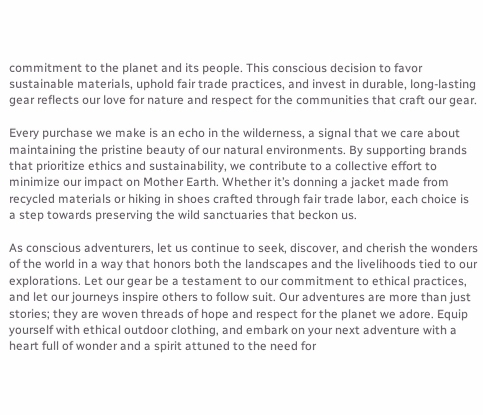commitment to the planet and its people. This conscious decision to favor sustainable materials, uphold fair trade practices, and invest in durable, long-lasting gear reflects our love for nature and respect for the communities that craft our gear.

Every purchase we make is an echo in the wilderness, a signal that we care about maintaining the pristine beauty of our natural environments. By supporting brands that prioritize ethics and sustainability, we contribute to a collective effort to minimize our impact on Mother Earth. Whether it’s donning a jacket made from recycled materials or hiking in shoes crafted through fair trade labor, each choice is a step towards preserving the wild sanctuaries that beckon us.

As conscious adventurers, let us continue to seek, discover, and cherish the wonders of the world in a way that honors both the landscapes and the livelihoods tied to our explorations. Let our gear be a testament to our commitment to ethical practices, and let our journeys inspire others to follow suit. Our adventures are more than just stories; they are woven threads of hope and respect for the planet we adore. Equip yourself with ethical outdoor clothing, and embark on your next adventure with a heart full of wonder and a spirit attuned to the need for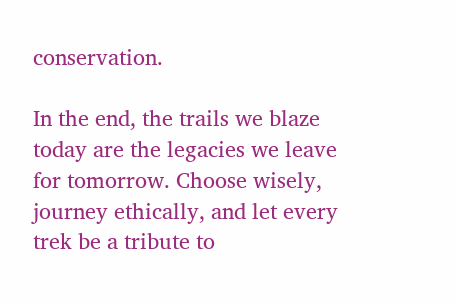conservation.

In the end, the trails we blaze today are the legacies we leave for tomorrow. Choose wisely, journey ethically, and let every trek be a tribute to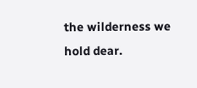the wilderness we hold dear.